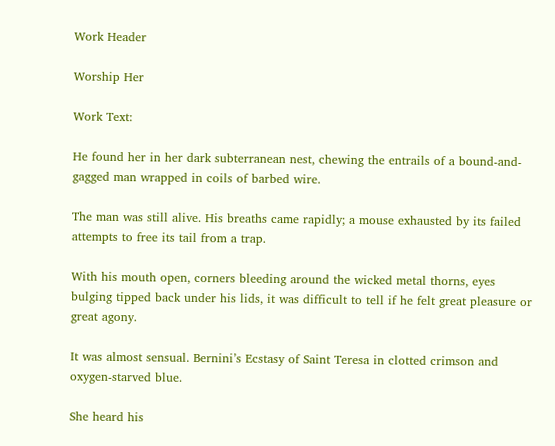Work Header

Worship Her

Work Text:

He found her in her dark subterranean nest, chewing the entrails of a bound-and-gagged man wrapped in coils of barbed wire.

The man was still alive. His breaths came rapidly; a mouse exhausted by its failed attempts to free its tail from a trap.

With his mouth open, corners bleeding around the wicked metal thorns, eyes bulging tipped back under his lids, it was difficult to tell if he felt great pleasure or great agony.

It was almost sensual. Bernini’s Ecstasy of Saint Teresa in clotted crimson and oxygen-starved blue.

She heard his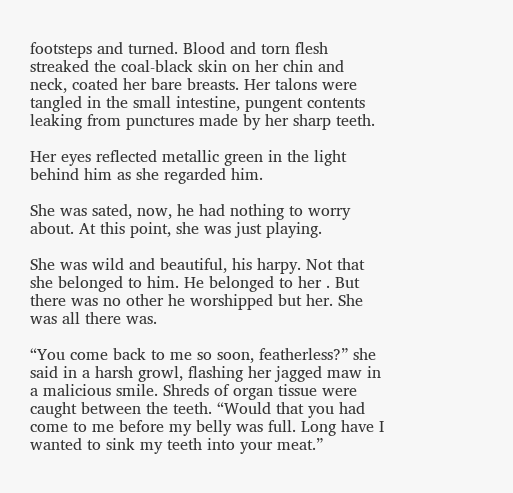footsteps and turned. Blood and torn flesh streaked the coal-black skin on her chin and neck, coated her bare breasts. Her talons were tangled in the small intestine, pungent contents leaking from punctures made by her sharp teeth.

Her eyes reflected metallic green in the light behind him as she regarded him.

She was sated, now, he had nothing to worry about. At this point, she was just playing.

She was wild and beautiful, his harpy. Not that she belonged to him. He belonged to her . But there was no other he worshipped but her. She was all there was.

“You come back to me so soon, featherless?” she said in a harsh growl, flashing her jagged maw in a malicious smile. Shreds of organ tissue were caught between the teeth. “Would that you had come to me before my belly was full. Long have I wanted to sink my teeth into your meat.”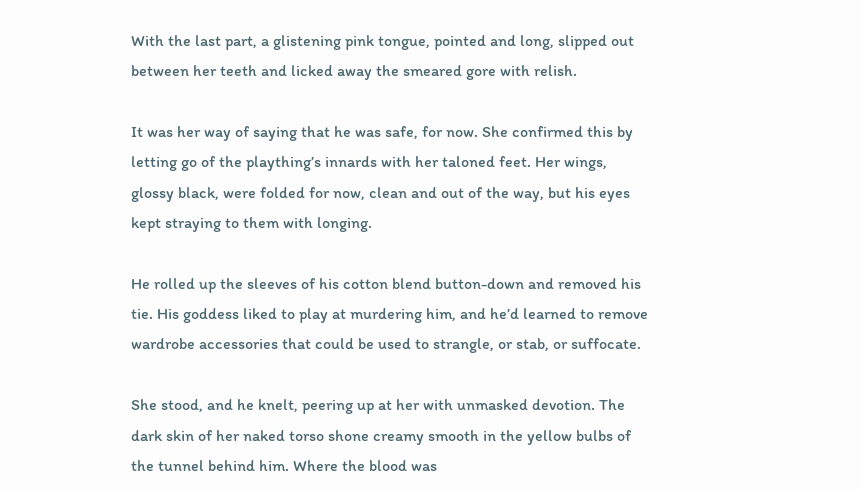With the last part, a glistening pink tongue, pointed and long, slipped out between her teeth and licked away the smeared gore with relish.

It was her way of saying that he was safe, for now. She confirmed this by letting go of the plaything’s innards with her taloned feet. Her wings, glossy black, were folded for now, clean and out of the way, but his eyes kept straying to them with longing.

He rolled up the sleeves of his cotton blend button-down and removed his tie. His goddess liked to play at murdering him, and he’d learned to remove wardrobe accessories that could be used to strangle, or stab, or suffocate.

She stood, and he knelt, peering up at her with unmasked devotion. The dark skin of her naked torso shone creamy smooth in the yellow bulbs of the tunnel behind him. Where the blood was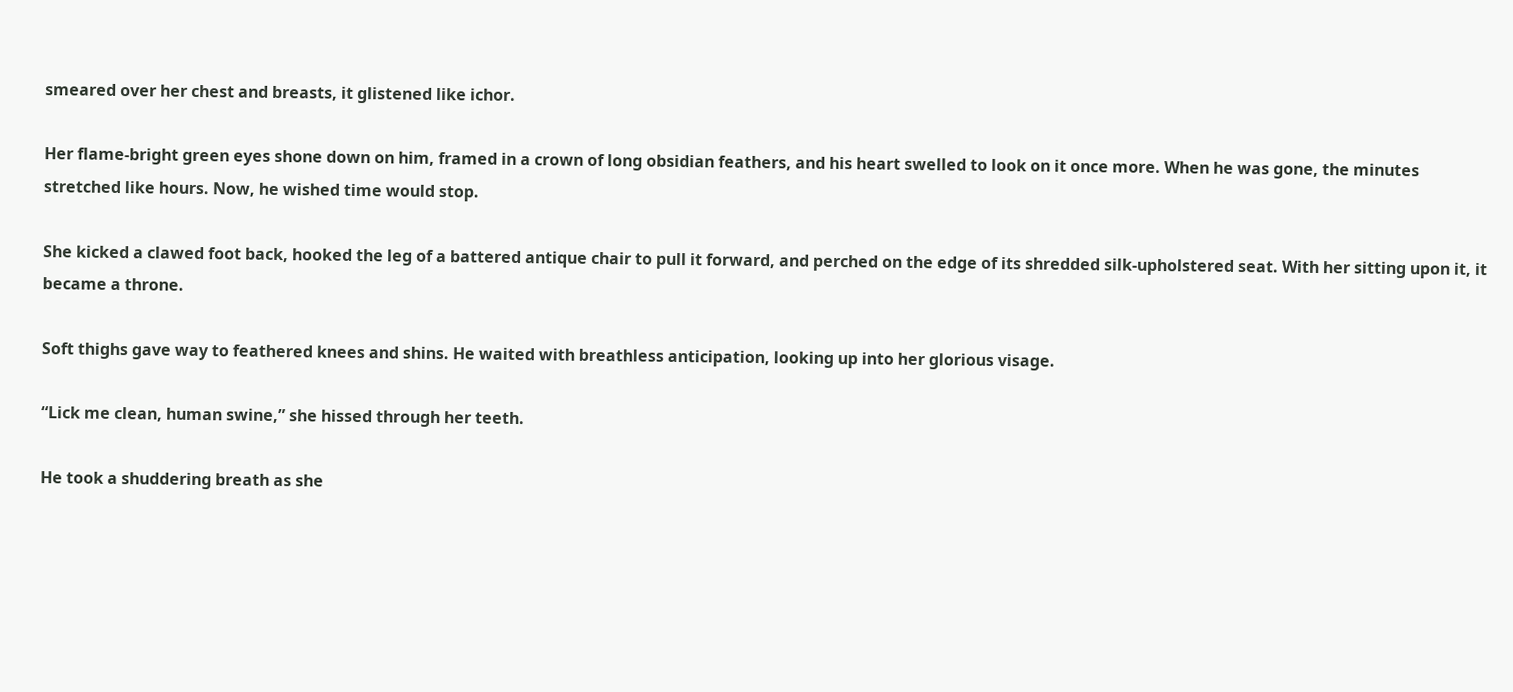smeared over her chest and breasts, it glistened like ichor.

Her flame-bright green eyes shone down on him, framed in a crown of long obsidian feathers, and his heart swelled to look on it once more. When he was gone, the minutes stretched like hours. Now, he wished time would stop.

She kicked a clawed foot back, hooked the leg of a battered antique chair to pull it forward, and perched on the edge of its shredded silk-upholstered seat. With her sitting upon it, it became a throne.

Soft thighs gave way to feathered knees and shins. He waited with breathless anticipation, looking up into her glorious visage.

“Lick me clean, human swine,” she hissed through her teeth.

He took a shuddering breath as she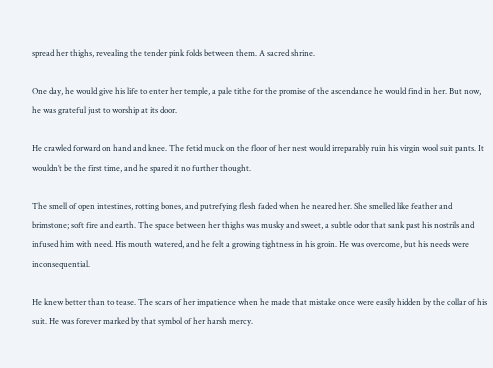spread her thighs, revealing the tender pink folds between them. A sacred shrine.

One day, he would give his life to enter her temple, a pale tithe for the promise of the ascendance he would find in her. But now, he was grateful just to worship at its door.

He crawled forward on hand and knee. The fetid muck on the floor of her nest would irreparably ruin his virgin wool suit pants. It wouldn’t be the first time, and he spared it no further thought.

The smell of open intestines, rotting bones, and putrefying flesh faded when he neared her. She smelled like feather and brimstone; soft fire and earth. The space between her thighs was musky and sweet, a subtle odor that sank past his nostrils and infused him with need. His mouth watered, and he felt a growing tightness in his groin. He was overcome, but his needs were inconsequential.

He knew better than to tease. The scars of her impatience when he made that mistake once were easily hidden by the collar of his suit. He was forever marked by that symbol of her harsh mercy.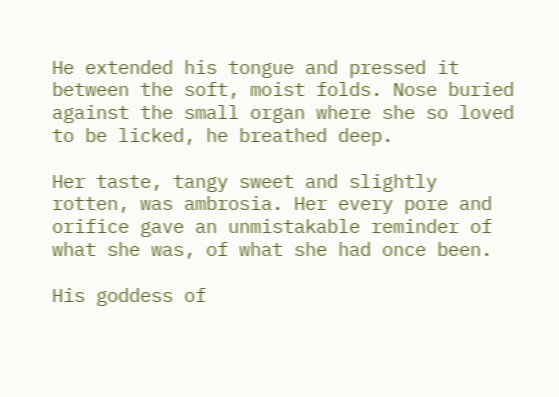He extended his tongue and pressed it between the soft, moist folds. Nose buried against the small organ where she so loved to be licked, he breathed deep.

Her taste, tangy sweet and slightly rotten, was ambrosia. Her every pore and orifice gave an unmistakable reminder of what she was, of what she had once been.

His goddess of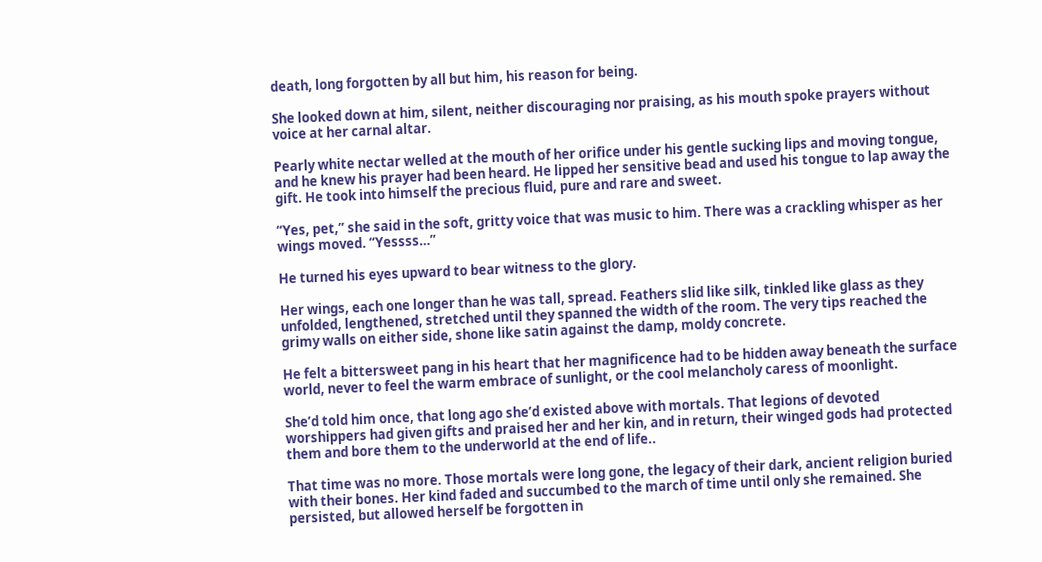death, long forgotten by all but him, his reason for being.

She looked down at him, silent, neither discouraging nor praising, as his mouth spoke prayers without voice at her carnal altar.

Pearly white nectar welled at the mouth of her orifice under his gentle sucking lips and moving tongue, and he knew his prayer had been heard. He lipped her sensitive bead and used his tongue to lap away the gift. He took into himself the precious fluid, pure and rare and sweet.

“Yes, pet,” she said in the soft, gritty voice that was music to him. There was a crackling whisper as her wings moved. “Yessss…”

He turned his eyes upward to bear witness to the glory.

Her wings, each one longer than he was tall, spread. Feathers slid like silk, tinkled like glass as they unfolded, lengthened, stretched until they spanned the width of the room. The very tips reached the grimy walls on either side, shone like satin against the damp, moldy concrete.

He felt a bittersweet pang in his heart that her magnificence had to be hidden away beneath the surface world, never to feel the warm embrace of sunlight, or the cool melancholy caress of moonlight.

She’d told him once, that long ago she’d existed above with mortals. That legions of devoted worshippers had given gifts and praised her and her kin, and in return, their winged gods had protected them and bore them to the underworld at the end of life..

That time was no more. Those mortals were long gone, the legacy of their dark, ancient religion buried with their bones. Her kind faded and succumbed to the march of time until only she remained. She persisted, but allowed herself be forgotten in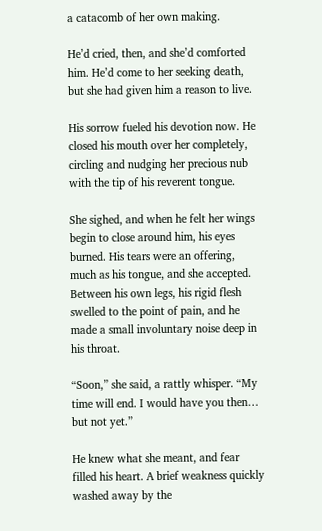a catacomb of her own making.

He’d cried, then, and she’d comforted him. He’d come to her seeking death, but she had given him a reason to live.

His sorrow fueled his devotion now. He closed his mouth over her completely, circling and nudging her precious nub with the tip of his reverent tongue.

She sighed, and when he felt her wings begin to close around him, his eyes burned. His tears were an offering, much as his tongue, and she accepted. Between his own legs, his rigid flesh swelled to the point of pain, and he made a small involuntary noise deep in his throat.

“Soon,” she said, a rattly whisper. “My time will end. I would have you then… but not yet.”

He knew what she meant, and fear filled his heart. A brief weakness quickly washed away by the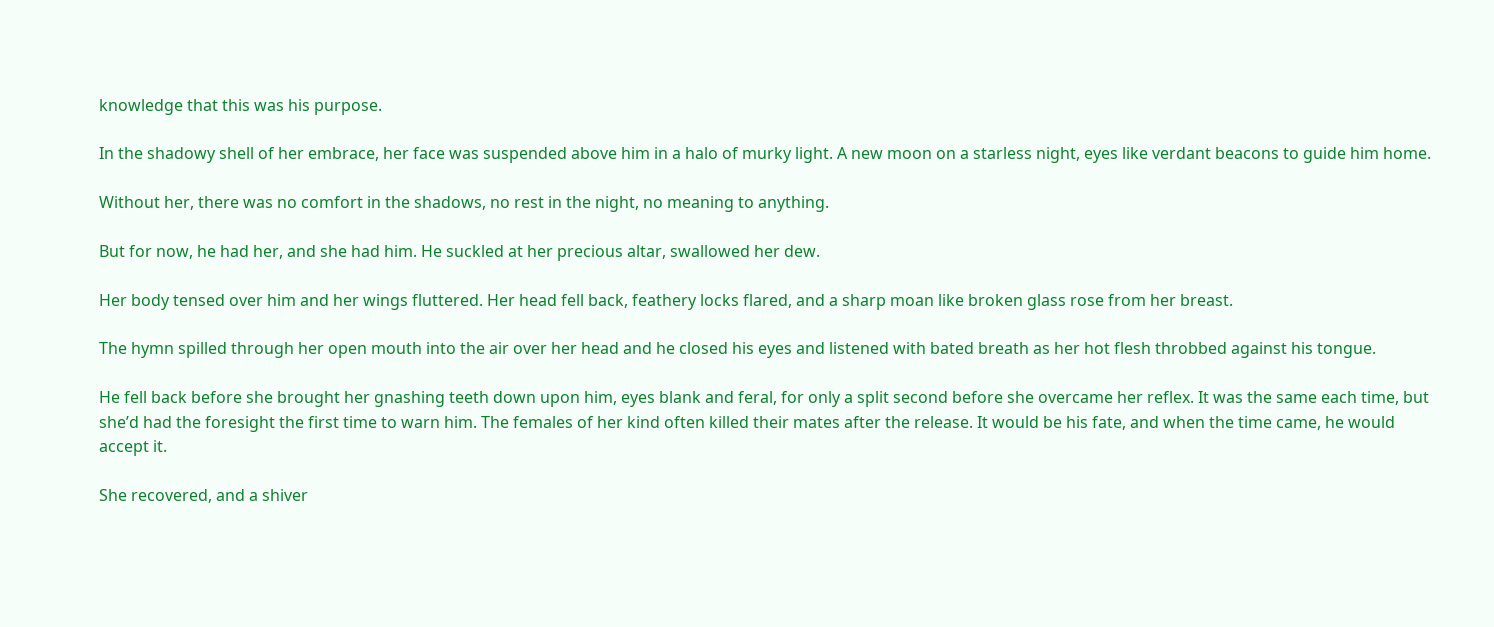knowledge that this was his purpose.

In the shadowy shell of her embrace, her face was suspended above him in a halo of murky light. A new moon on a starless night, eyes like verdant beacons to guide him home.

Without her, there was no comfort in the shadows, no rest in the night, no meaning to anything.

But for now, he had her, and she had him. He suckled at her precious altar, swallowed her dew.

Her body tensed over him and her wings fluttered. Her head fell back, feathery locks flared, and a sharp moan like broken glass rose from her breast.

The hymn spilled through her open mouth into the air over her head and he closed his eyes and listened with bated breath as her hot flesh throbbed against his tongue.

He fell back before she brought her gnashing teeth down upon him, eyes blank and feral, for only a split second before she overcame her reflex. It was the same each time, but she’d had the foresight the first time to warn him. The females of her kind often killed their mates after the release. It would be his fate, and when the time came, he would accept it.

She recovered, and a shiver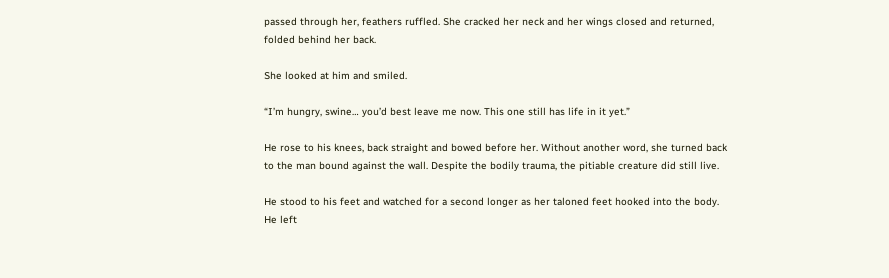passed through her, feathers ruffled. She cracked her neck and her wings closed and returned, folded behind her back.

She looked at him and smiled.

“I’m hungry, swine… you’d best leave me now. This one still has life in it yet.”

He rose to his knees, back straight and bowed before her. Without another word, she turned back to the man bound against the wall. Despite the bodily trauma, the pitiable creature did still live.

He stood to his feet and watched for a second longer as her taloned feet hooked into the body. He left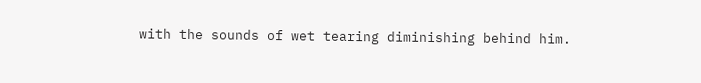with the sounds of wet tearing diminishing behind him.